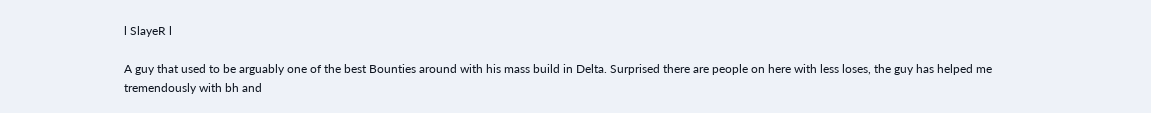l SlayeR l

A guy that used to be arguably one of the best Bounties around with his mass build in Delta. Surprised there are people on here with less loses, the guy has helped me tremendously with bh and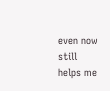even now still helps me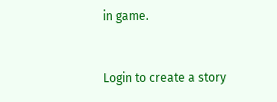in game.


Login to create a story